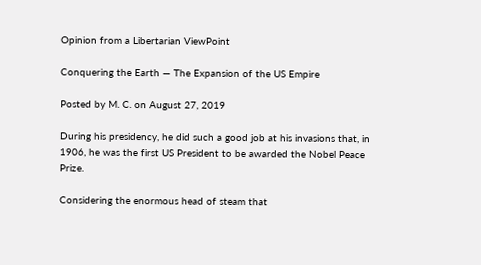Opinion from a Libertarian ViewPoint

Conquering the Earth — The Expansion of the US Empire

Posted by M. C. on August 27, 2019

During his presidency, he did such a good job at his invasions that, in 1906, he was the first US President to be awarded the Nobel Peace Prize.

Considering the enormous head of steam that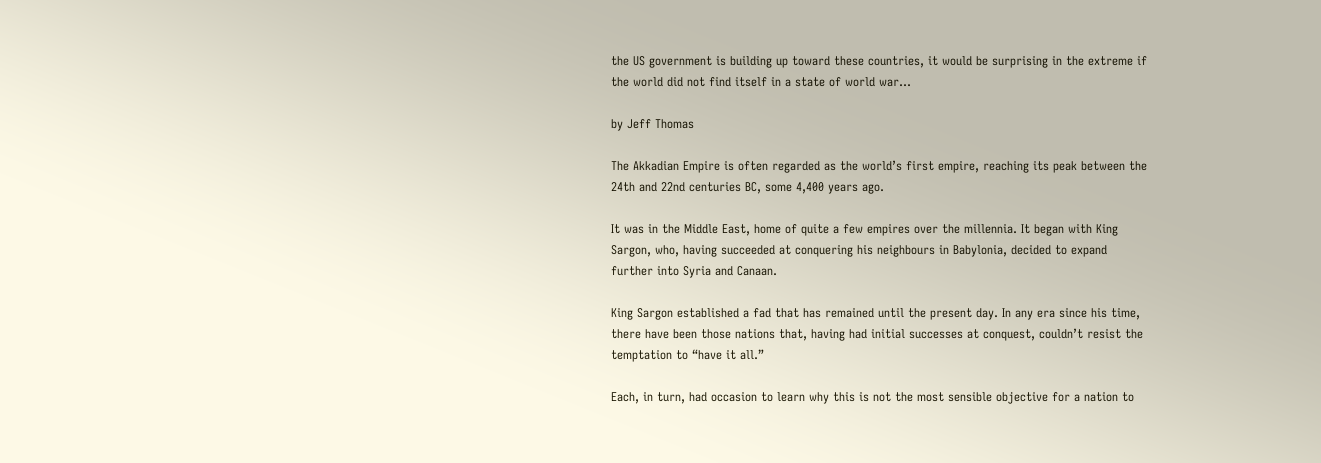the US government is building up toward these countries, it would be surprising in the extreme if the world did not find itself in a state of world war…

by Jeff Thomas

The Akkadian Empire is often regarded as the world’s first empire, reaching its peak between the 24th and 22nd centuries BC, some 4,400 years ago.

It was in the Middle East, home of quite a few empires over the millennia. It began with King Sargon, who, having succeeded at conquering his neighbours in Babylonia, decided to expand further into Syria and Canaan.

King Sargon established a fad that has remained until the present day. In any era since his time, there have been those nations that, having had initial successes at conquest, couldn’t resist the temptation to “have it all.”

Each, in turn, had occasion to learn why this is not the most sensible objective for a nation to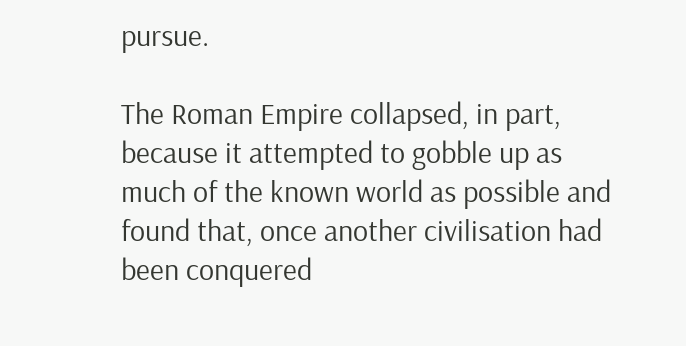pursue.

The Roman Empire collapsed, in part, because it attempted to gobble up as much of the known world as possible and found that, once another civilisation had been conquered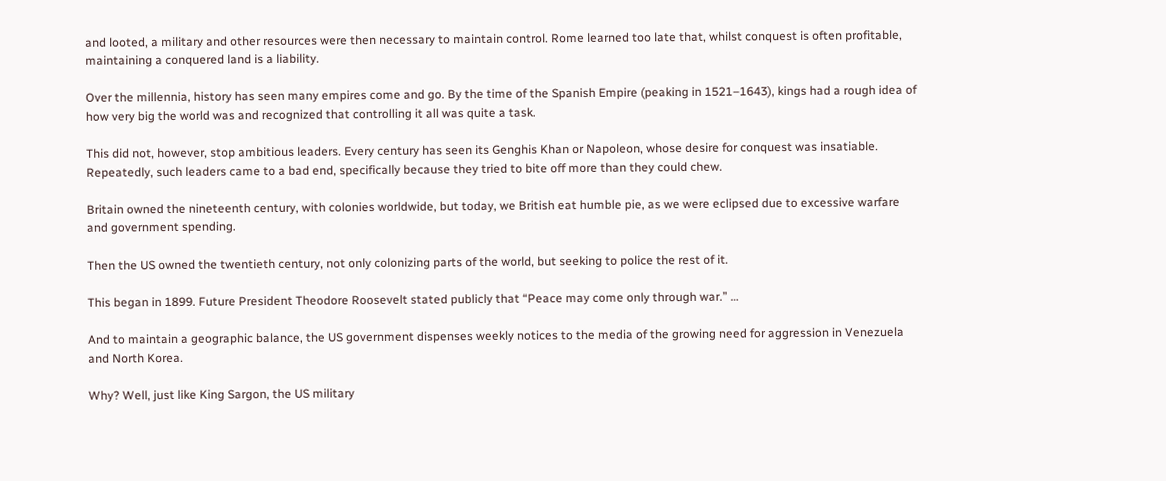and looted, a military and other resources were then necessary to maintain control. Rome learned too late that, whilst conquest is often profitable, maintaining a conquered land is a liability.

Over the millennia, history has seen many empires come and go. By the time of the Spanish Empire (peaking in 1521–1643), kings had a rough idea of how very big the world was and recognized that controlling it all was quite a task.

This did not, however, stop ambitious leaders. Every century has seen its Genghis Khan or Napoleon, whose desire for conquest was insatiable. Repeatedly, such leaders came to a bad end, specifically because they tried to bite off more than they could chew.

Britain owned the nineteenth century, with colonies worldwide, but today, we British eat humble pie, as we were eclipsed due to excessive warfare and government spending.

Then the US owned the twentieth century, not only colonizing parts of the world, but seeking to police the rest of it.

This began in 1899. Future President Theodore Roosevelt stated publicly that “Peace may come only through war.” …

And to maintain a geographic balance, the US government dispenses weekly notices to the media of the growing need for aggression in Venezuela and North Korea.

Why? Well, just like King Sargon, the US military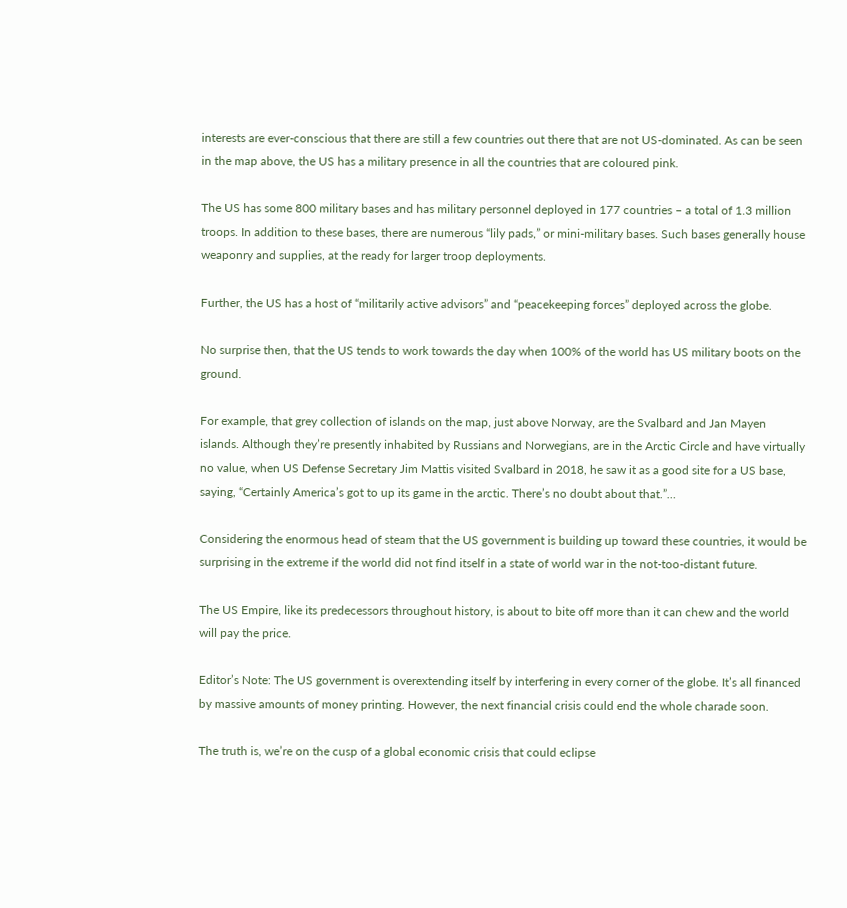interests are ever-conscious that there are still a few countries out there that are not US-dominated. As can be seen in the map above, the US has a military presence in all the countries that are coloured pink.

The US has some 800 military bases and has military personnel deployed in 177 countries – a total of 1.3 million troops. In addition to these bases, there are numerous “lily pads,” or mini-military bases. Such bases generally house weaponry and supplies, at the ready for larger troop deployments.

Further, the US has a host of “militarily active advisors” and “peacekeeping forces” deployed across the globe.

No surprise then, that the US tends to work towards the day when 100% of the world has US military boots on the ground.

For example, that grey collection of islands on the map, just above Norway, are the Svalbard and Jan Mayen islands. Although they’re presently inhabited by Russians and Norwegians, are in the Arctic Circle and have virtually no value, when US Defense Secretary Jim Mattis visited Svalbard in 2018, he saw it as a good site for a US base, saying, “Certainly America’s got to up its game in the arctic. There’s no doubt about that.”…

Considering the enormous head of steam that the US government is building up toward these countries, it would be surprising in the extreme if the world did not find itself in a state of world war in the not-too-distant future.

The US Empire, like its predecessors throughout history, is about to bite off more than it can chew and the world will pay the price.

Editor’s Note: The US government is overextending itself by interfering in every corner of the globe. It’s all financed by massive amounts of money printing. However, the next financial crisis could end the whole charade soon.

The truth is, we’re on the cusp of a global economic crisis that could eclipse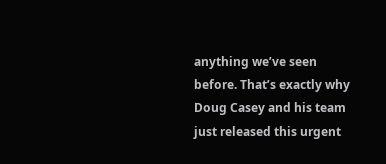anything we’ve seen before. That’s exactly why Doug Casey and his team just released this urgent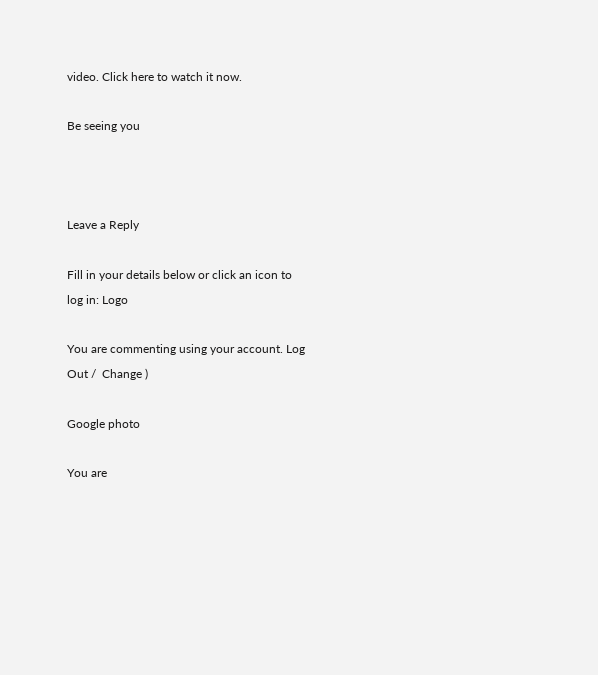video. Click here to watch it now.

Be seeing you



Leave a Reply

Fill in your details below or click an icon to log in: Logo

You are commenting using your account. Log Out /  Change )

Google photo

You are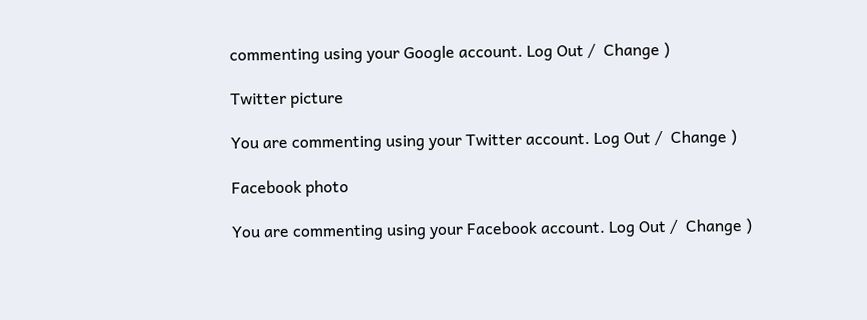commenting using your Google account. Log Out /  Change )

Twitter picture

You are commenting using your Twitter account. Log Out /  Change )

Facebook photo

You are commenting using your Facebook account. Log Out /  Change )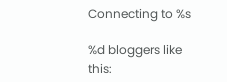Connecting to %s

%d bloggers like this: